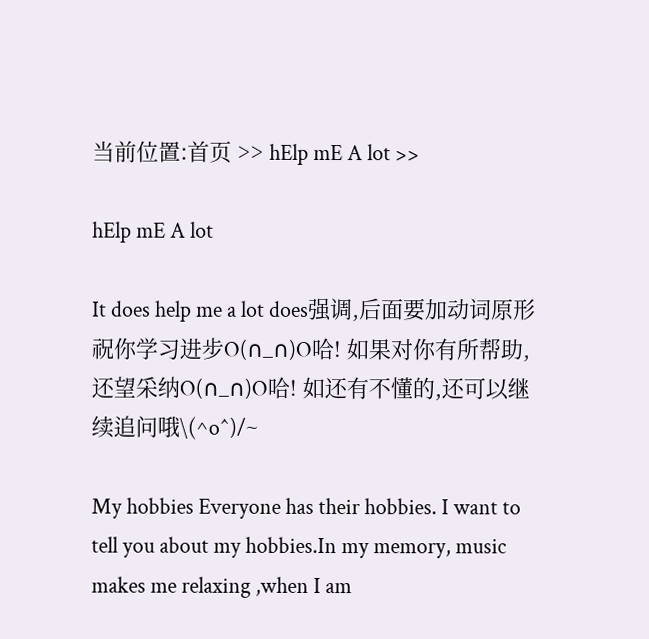当前位置:首页 >> hElp mE A lot >>

hElp mE A lot

It does help me a lot does强调,后面要加动词原形 祝你学习进步O(∩_∩)O哈! 如果对你有所帮助,还望采纳O(∩_∩)O哈! 如还有不懂的,还可以继续追问哦\(^o^)/~

My hobbies Everyone has their hobbies. I want to tell you about my hobbies.In my memory, music makes me relaxing ,when I am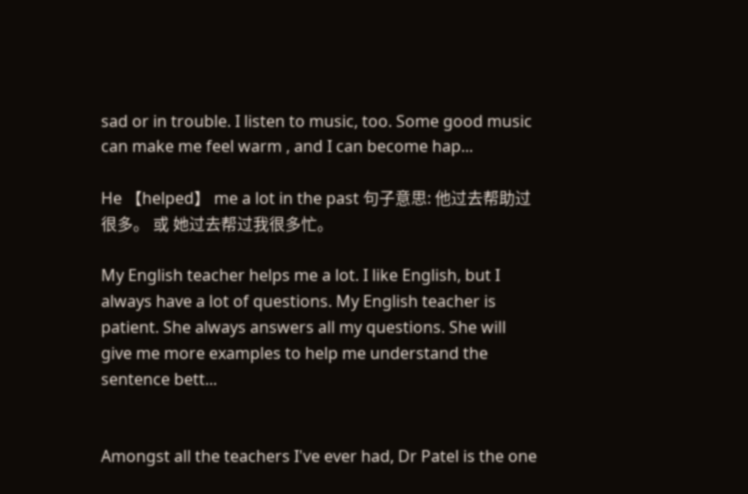sad or in trouble. I listen to music, too. Some good music can make me feel warm , and I can become hap...

He 【helped】 me a lot in the past 句子意思: 他过去帮助过很多。 或 她过去帮过我很多忙。

My English teacher helps me a lot. I like English, but I always have a lot of questions. My English teacher is patient. She always answers all my questions. She will give me more examples to help me understand the sentence bett...


Amongst all the teachers I've ever had, Dr Patel is the one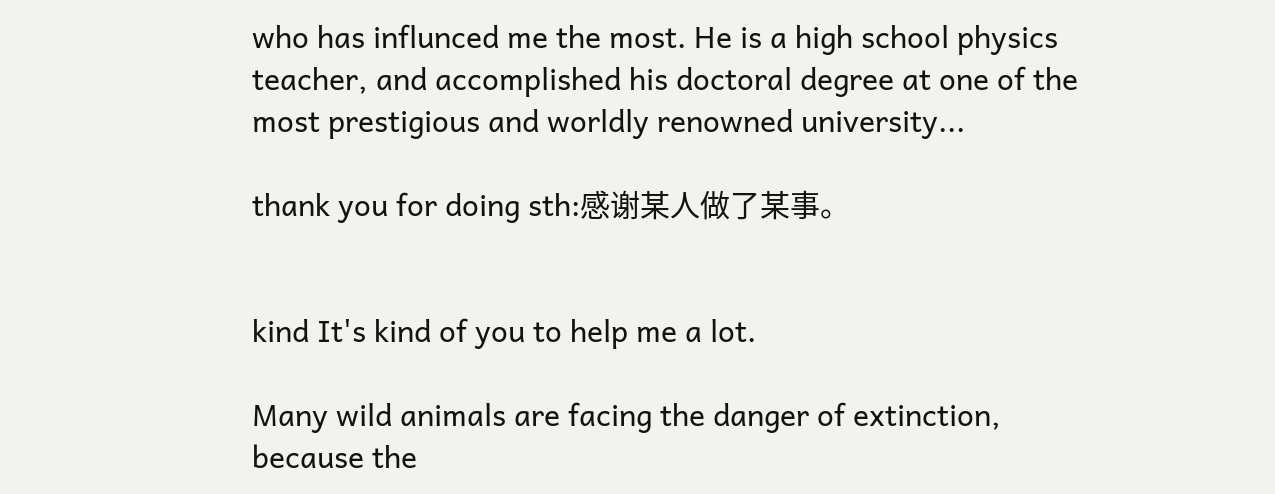who has influnced me the most. He is a high school physics teacher, and accomplished his doctoral degree at one of the most prestigious and worldly renowned university...

thank you for doing sth:感谢某人做了某事。


kind It's kind of you to help me a lot.

Many wild animals are facing the danger of extinction, because the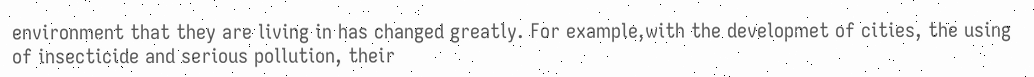environment that they are living in has changed greatly. For example,with the developmet of cities, the using of insecticide and serious pollution, their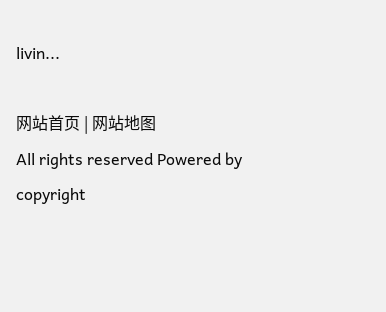livin...

网站首页 | 网站地图
All rights reserved Powered by
copyright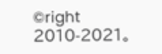©right 2010-2021。